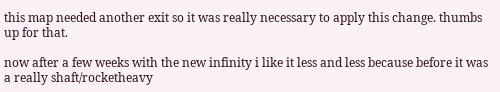this map needed another exit so it was really necessary to apply this change. thumbs up for that.

now after a few weeks with the new infinity i like it less and less because before it was a really shaft/rocketheavy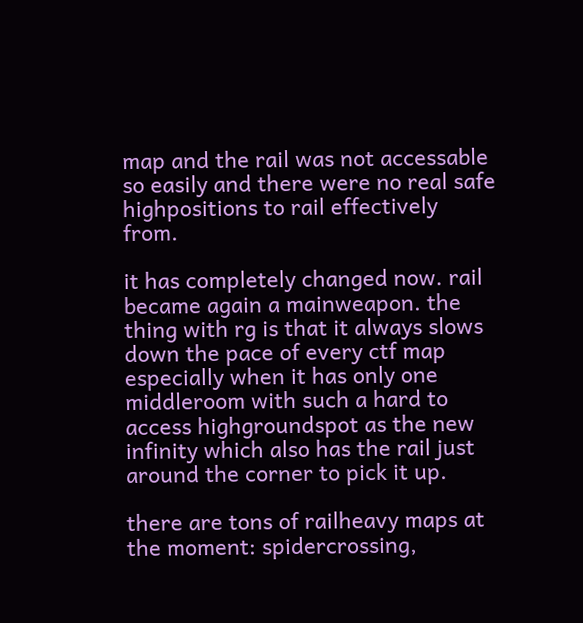map and the rail was not accessable so easily and there were no real safe highpositions to rail effectively from.

it has completely changed now. rail became again a mainweapon. the thing with rg is that it always slows down the pace of every ctf map especially when it has only one middleroom with such a hard to access highgroundspot as the new infinity which also has the rail just around the corner to pick it up.

there are tons of railheavy maps at the moment: spidercrossing,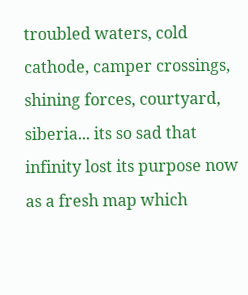troubled waters, cold cathode, camper crossings, shining forces, courtyard, siberia... its so sad that infinity lost its purpose now as a fresh map which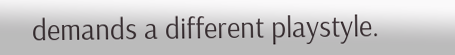demands a different playstyle.